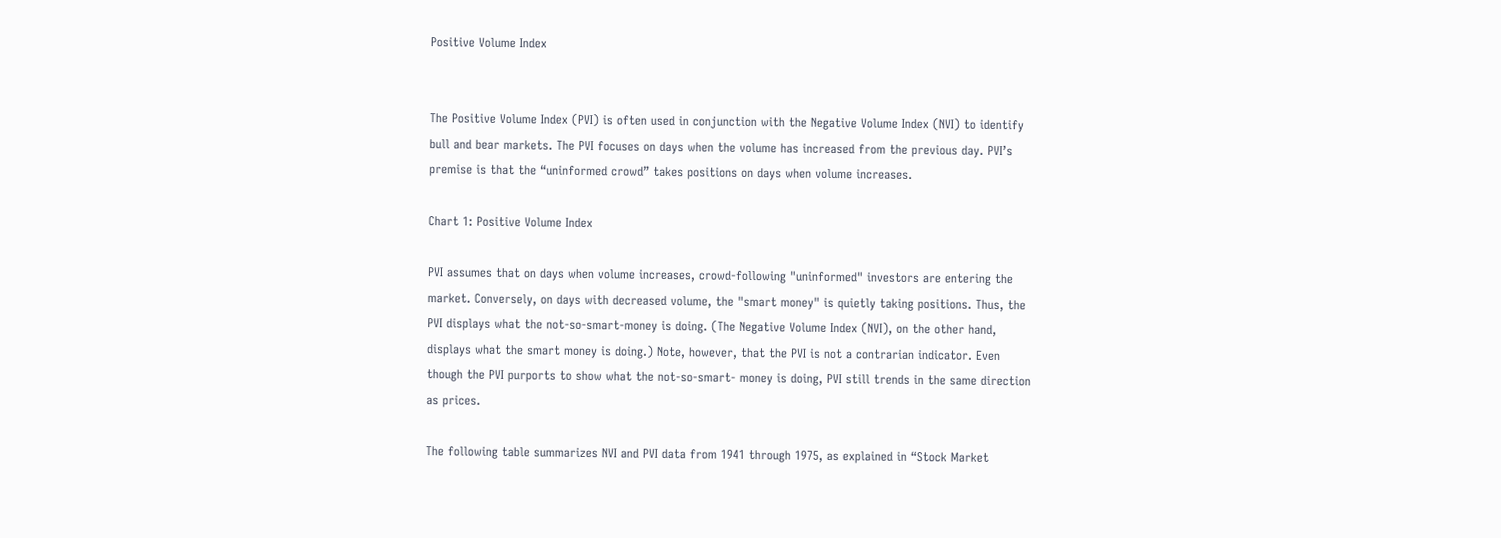Positive Volume Index


The Positive Volume Index (PVI) is often used in conjunction with the Negative Volume Index (NVI) to identify bull and bear markets. The PVI focuses on days when the volume has increased from the previous day. PVI’s premise is that the “uninformed crowd” takes positions on days when volume increases.

Chart 1: Positive Volume Index

PVI assumes that on days when volume increases, crowd-following "uninformed" investors are entering the market. Conversely, on days with decreased volume, the "smart money" is quietly taking positions. Thus, the PVI displays what the not-so-smart-money is doing. (The Negative Volume Index (NVI), on the other hand, displays what the smart money is doing.) Note, however, that the PVI is not a contrarian indicator. Even though the PVI purports to show what the not-so-smart- money is doing, PVI still trends in the same direction as prices.

The following table summarizes NVI and PVI data from 1941 through 1975, as explained in “Stock Market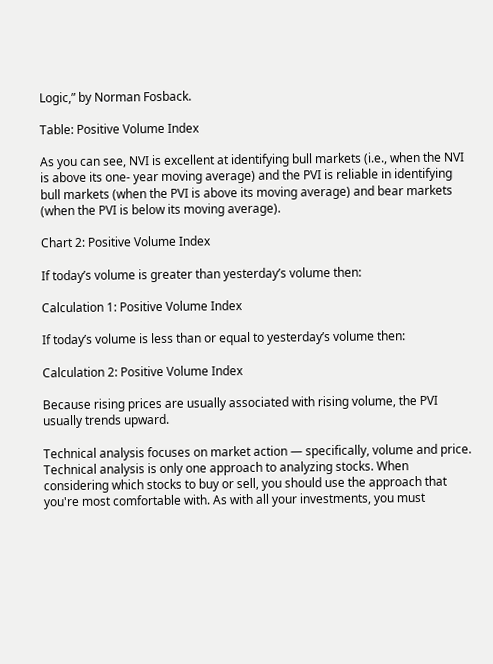Logic,” by Norman Fosback.

Table: Positive Volume Index

As you can see, NVI is excellent at identifying bull markets (i.e., when the NVI is above its one- year moving average) and the PVI is reliable in identifying bull markets (when the PVI is above its moving average) and bear markets (when the PVI is below its moving average).

Chart 2: Positive Volume Index

If today’s volume is greater than yesterday’s volume then:

Calculation 1: Positive Volume Index

If today’s volume is less than or equal to yesterday’s volume then:

Calculation 2: Positive Volume Index

Because rising prices are usually associated with rising volume, the PVI usually trends upward.

Technical analysis focuses on market action — specifically, volume and price. Technical analysis is only one approach to analyzing stocks. When considering which stocks to buy or sell, you should use the approach that you're most comfortable with. As with all your investments, you must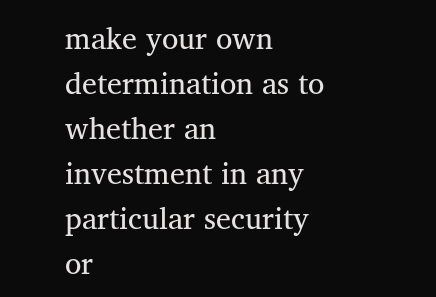make your own determination as to whether an investment in any particular security or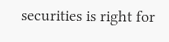securities is right for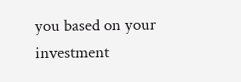you based on your investment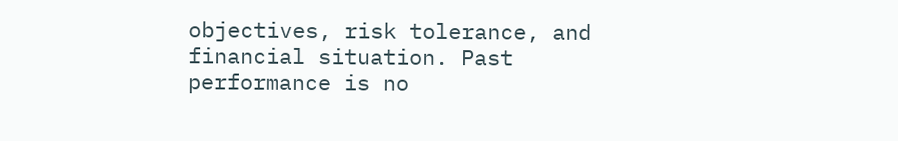objectives, risk tolerance, and financial situation. Past performance is no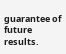guarantee of future results.